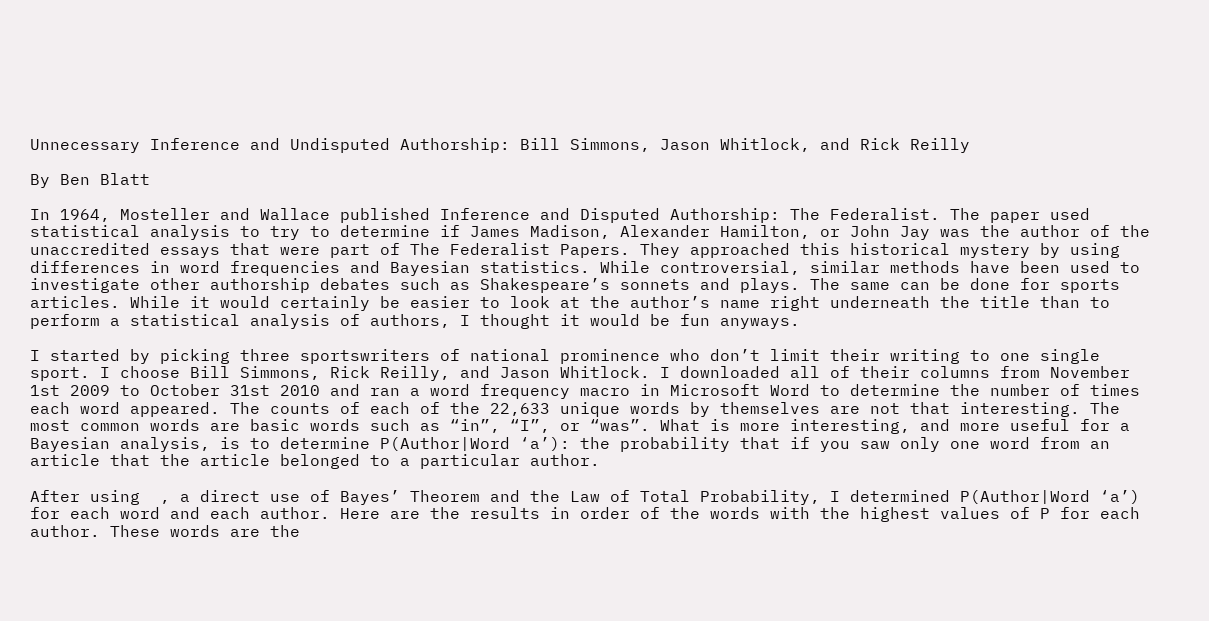Unnecessary Inference and Undisputed Authorship: Bill Simmons, Jason Whitlock, and Rick Reilly

By Ben Blatt

In 1964, Mosteller and Wallace published Inference and Disputed Authorship: The Federalist. The paper used statistical analysis to try to determine if James Madison, Alexander Hamilton, or John Jay was the author of the unaccredited essays that were part of The Federalist Papers. They approached this historical mystery by using differences in word frequencies and Bayesian statistics. While controversial, similar methods have been used to investigate other authorship debates such as Shakespeare’s sonnets and plays. The same can be done for sports articles. While it would certainly be easier to look at the author’s name right underneath the title than to perform a statistical analysis of authors, I thought it would be fun anyways.

I started by picking three sportswriters of national prominence who don’t limit their writing to one single sport. I choose Bill Simmons, Rick Reilly, and Jason Whitlock. I downloaded all of their columns from November 1st 2009 to October 31st 2010 and ran a word frequency macro in Microsoft Word to determine the number of times each word appeared. The counts of each of the 22,633 unique words by themselves are not that interesting. The most common words are basic words such as “in”, “I”, or “was”. What is more interesting, and more useful for a Bayesian analysis, is to determine P(Author|Word ‘a’): the probability that if you saw only one word from an article that the article belonged to a particular author.

After using  , a direct use of Bayes’ Theorem and the Law of Total Probability, I determined P(Author|Word ‘a’) for each word and each author. Here are the results in order of the words with the highest values of P for each author. These words are the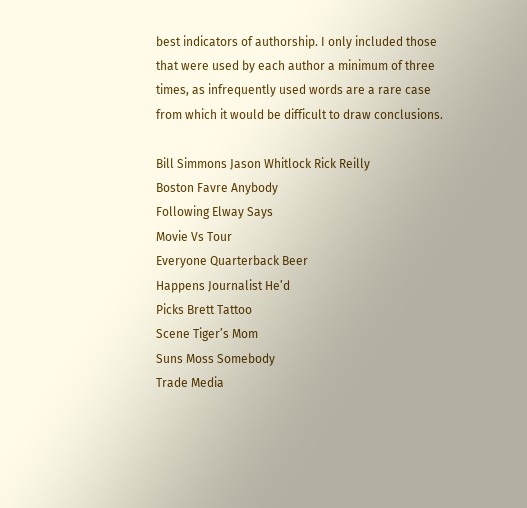best indicators of authorship. I only included those that were used by each author a minimum of three times, as infrequently used words are a rare case from which it would be difficult to draw conclusions.

Bill Simmons Jason Whitlock Rick Reilly
Boston Favre Anybody
Following Elway Says
Movie Vs Tour
Everyone Quarterback Beer
Happens Journalist He’d
Picks Brett Tattoo
Scene Tiger’s Mom
Suns Moss Somebody
Trade Media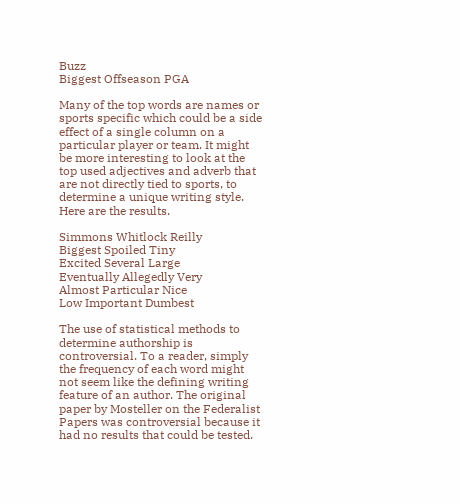Buzz
Biggest Offseason PGA

Many of the top words are names or sports specific which could be a side effect of a single column on a particular player or team. It might be more interesting to look at the top used adjectives and adverb that are not directly tied to sports, to determine a unique writing style. Here are the results.

Simmons Whitlock Reilly
Biggest Spoiled Tiny
Excited Several Large
Eventually Allegedly Very
Almost Particular Nice
Low Important Dumbest

The use of statistical methods to determine authorship is controversial. To a reader, simply the frequency of each word might not seem like the defining writing feature of an author. The original paper by Mosteller on the Federalist Papers was controversial because it had no results that could be tested.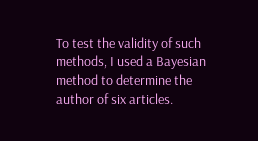To test the validity of such methods, I used a Bayesian method to determine the author of six articles.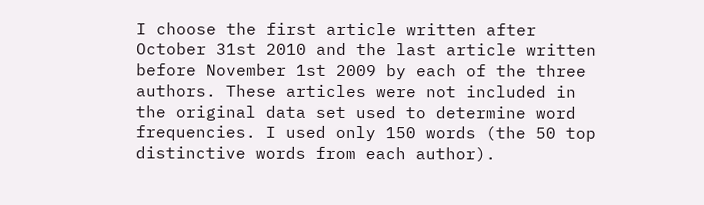I choose the first article written after October 31st 2010 and the last article written before November 1st 2009 by each of the three authors. These articles were not included in the original data set used to determine word frequencies. I used only 150 words (the 50 top distinctive words from each author).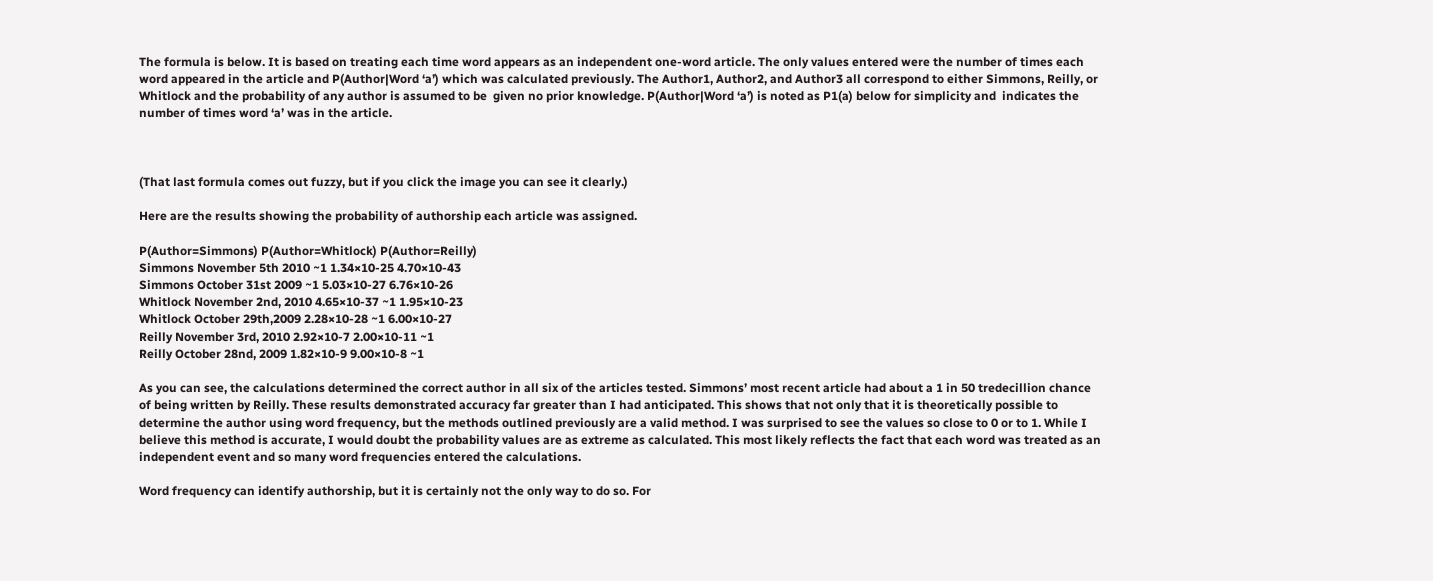The formula is below. It is based on treating each time word appears as an independent one-word article. The only values entered were the number of times each word appeared in the article and P(Author|Word ‘a’) which was calculated previously. The Author1, Author2, and Author3 all correspond to either Simmons, Reilly, or Whitlock and the probability of any author is assumed to be  given no prior knowledge. P(Author|Word ‘a’) is noted as P1(a) below for simplicity and  indicates the number of times word ‘a’ was in the article.



(That last formula comes out fuzzy, but if you click the image you can see it clearly.)

Here are the results showing the probability of authorship each article was assigned.

P(Author=Simmons) P(Author=Whitlock) P(Author=Reilly)
Simmons November 5th 2010 ~1 1.34×10-25 4.70×10-43
Simmons October 31st 2009 ~1 5.03×10-27 6.76×10-26
Whitlock November 2nd, 2010 4.65×10-37 ~1 1.95×10-23
Whitlock October 29th,2009 2.28×10-28 ~1 6.00×10-27
Reilly November 3rd, 2010 2.92×10-7 2.00×10-11 ~1
Reilly October 28nd, 2009 1.82×10-9 9.00×10-8 ~1

As you can see, the calculations determined the correct author in all six of the articles tested. Simmons’ most recent article had about a 1 in 50 tredecillion chance of being written by Reilly. These results demonstrated accuracy far greater than I had anticipated. This shows that not only that it is theoretically possible to determine the author using word frequency, but the methods outlined previously are a valid method. I was surprised to see the values so close to 0 or to 1. While I believe this method is accurate, I would doubt the probability values are as extreme as calculated. This most likely reflects the fact that each word was treated as an independent event and so many word frequencies entered the calculations.

Word frequency can identify authorship, but it is certainly not the only way to do so. For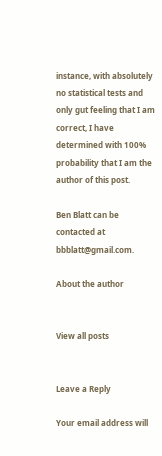instance, with absolutely no statistical tests and only gut feeling that I am correct, I have determined with 100% probability that I am the author of this post.

Ben Blatt can be contacted at bbblatt@gmail.com.

About the author


View all posts


Leave a Reply

Your email address will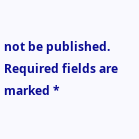not be published. Required fields are marked *